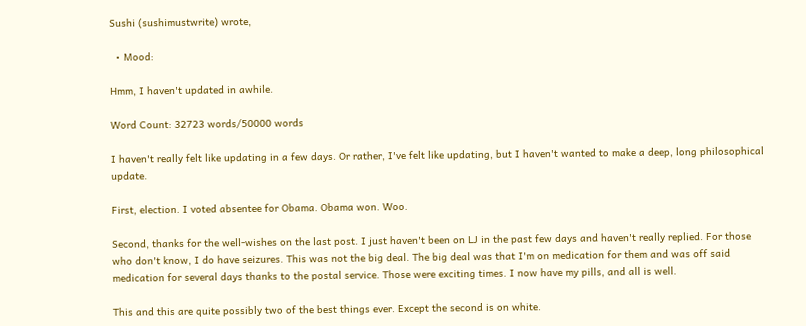Sushi (sushimustwrite) wrote,

  • Mood:

Hmm, I haven't updated in awhile.

Word Count: 32723 words/50000 words

I haven't really felt like updating in a few days. Or rather, I've felt like updating, but I haven't wanted to make a deep, long philosophical update.

First, election. I voted absentee for Obama. Obama won. Woo.

Second, thanks for the well-wishes on the last post. I just haven't been on LJ in the past few days and haven't really replied. For those who don't know, I do have seizures. This was not the big deal. The big deal was that I'm on medication for them and was off said medication for several days thanks to the postal service. Those were exciting times. I now have my pills, and all is well.

This and this are quite possibly two of the best things ever. Except the second is on white.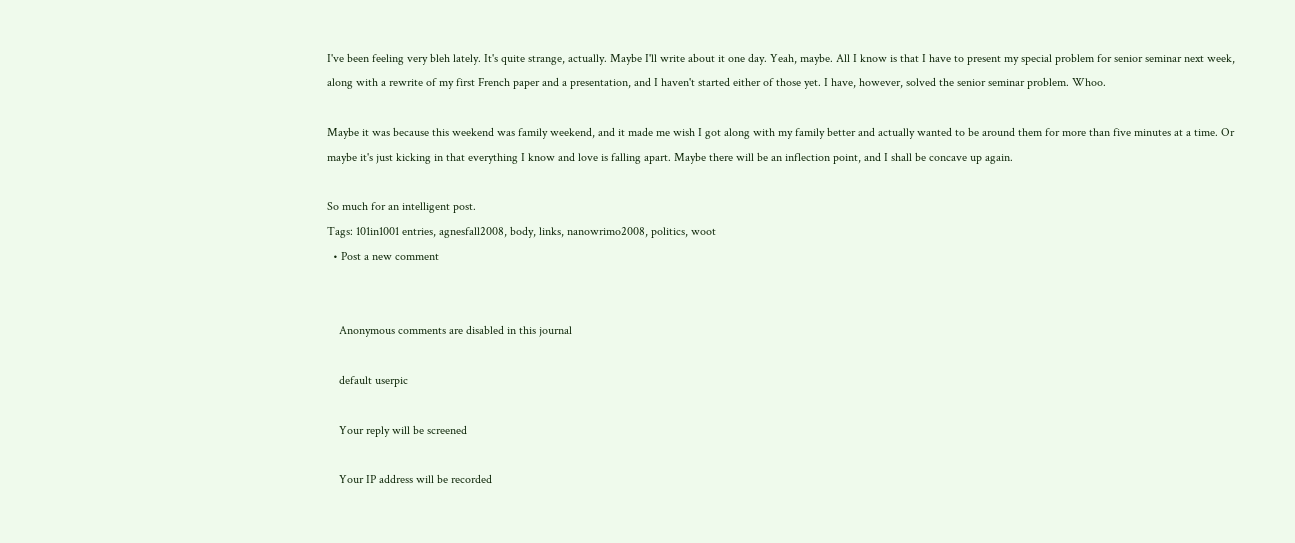I've been feeling very bleh lately. It's quite strange, actually. Maybe I'll write about it one day. Yeah, maybe. All I know is that I have to present my special problem for senior seminar next week, along with a rewrite of my first French paper and a presentation, and I haven't started either of those yet. I have, however, solved the senior seminar problem. Whoo.

Maybe it was because this weekend was family weekend, and it made me wish I got along with my family better and actually wanted to be around them for more than five minutes at a time. Or maybe it's just kicking in that everything I know and love is falling apart. Maybe there will be an inflection point, and I shall be concave up again.

So much for an intelligent post.
Tags: 101in1001 entries, agnesfall2008, body, links, nanowrimo2008, politics, woot
  • Post a new comment


    Anonymous comments are disabled in this journal

    default userpic

    Your reply will be screened

    Your IP address will be recorded